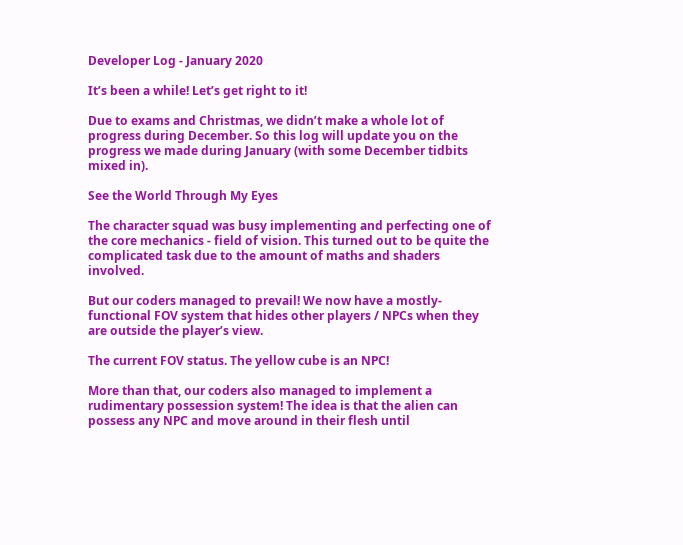Developer Log - January 2020

It’s been a while! Let’s get right to it!

Due to exams and Christmas, we didn’t make a whole lot of progress during December. So this log will update you on the progress we made during January (with some December tidbits mixed in).

See the World Through My Eyes

The character squad was busy implementing and perfecting one of the core mechanics - field of vision. This turned out to be quite the complicated task due to the amount of maths and shaders involved.

But our coders managed to prevail! We now have a mostly-functional FOV system that hides other players / NPCs when they are outside the player’s view.

The current FOV status. The yellow cube is an NPC!

More than that, our coders also managed to implement a rudimentary possession system! The idea is that the alien can possess any NPC and move around in their flesh until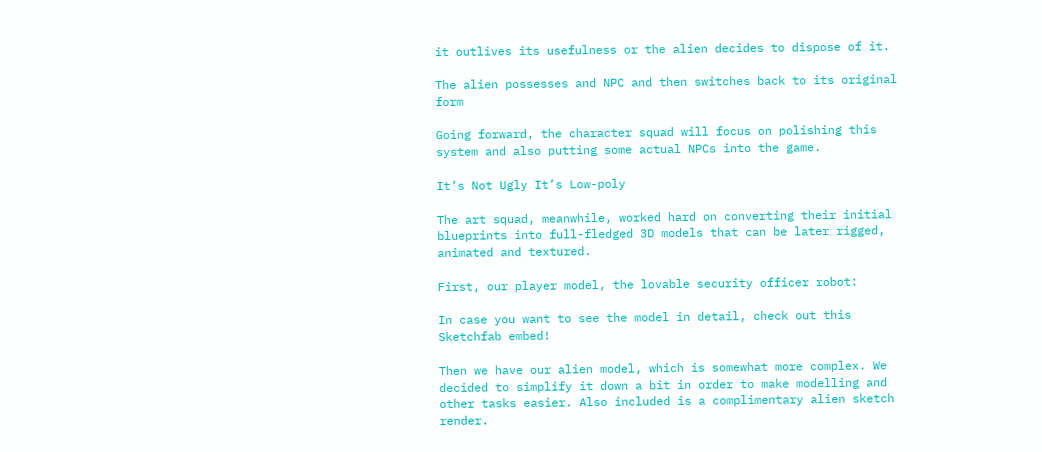it outlives its usefulness or the alien decides to dispose of it.

The alien possesses and NPC and then switches back to its original form

Going forward, the character squad will focus on polishing this system and also putting some actual NPCs into the game.

It’s Not Ugly It’s Low-poly

The art squad, meanwhile, worked hard on converting their initial blueprints into full-fledged 3D models that can be later rigged, animated and textured.

First, our player model, the lovable security officer robot:

In case you want to see the model in detail, check out this Sketchfab embed!

Then we have our alien model, which is somewhat more complex. We decided to simplify it down a bit in order to make modelling and other tasks easier. Also included is a complimentary alien sketch render.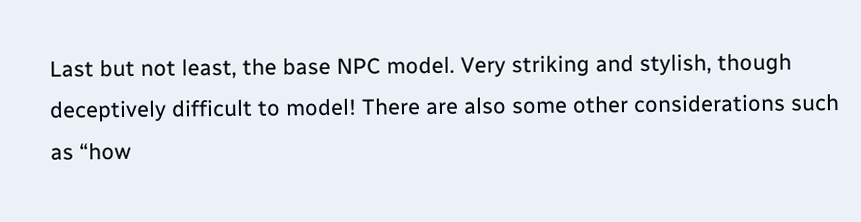Last but not least, the base NPC model. Very striking and stylish, though deceptively difficult to model! There are also some other considerations such as “how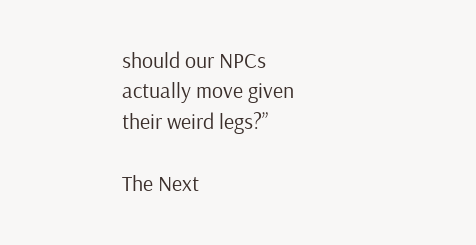should our NPCs actually move given their weird legs?”

The Next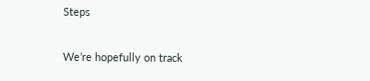Steps

We’re hopefully on track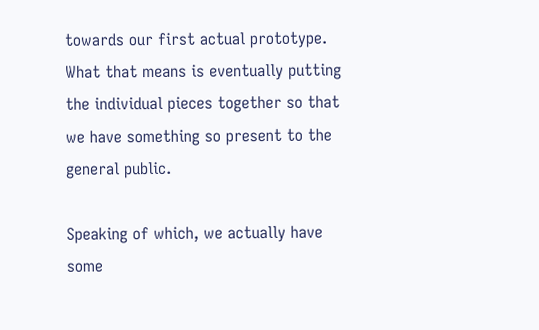towards our first actual prototype. What that means is eventually putting the individual pieces together so that we have something so present to the general public.

Speaking of which, we actually have some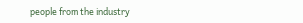people from the industry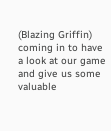(Blazing Griffin) coming in to have a look at our game and give us some valuable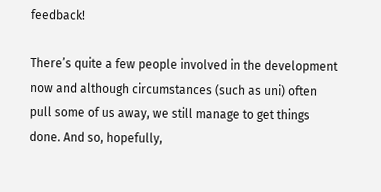feedback!

There’s quite a few people involved in the development now and although circumstances (such as uni) often pull some of us away, we still manage to get things done. And so, hopefully,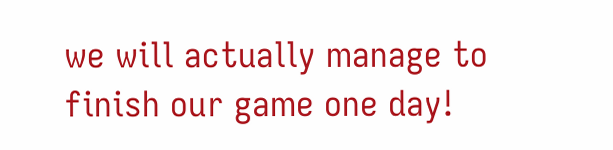we will actually manage to finish our game one day!